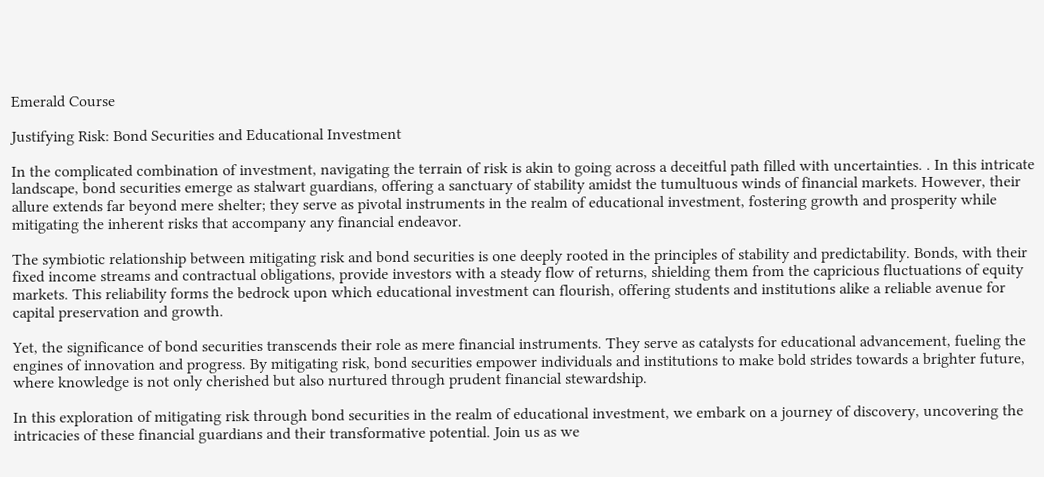Emerald Course

Justifying Risk: Bond Securities and Educational Investment

In the complicated combination of investment, navigating the terrain of risk is akin to going across a deceitful path filled with uncertainties. . In this intricate landscape, bond securities emerge as stalwart guardians, offering a sanctuary of stability amidst the tumultuous winds of financial markets. However, their allure extends far beyond mere shelter; they serve as pivotal instruments in the realm of educational investment, fostering growth and prosperity while mitigating the inherent risks that accompany any financial endeavor.

The symbiotic relationship between mitigating risk and bond securities is one deeply rooted in the principles of stability and predictability. Bonds, with their fixed income streams and contractual obligations, provide investors with a steady flow of returns, shielding them from the capricious fluctuations of equity markets. This reliability forms the bedrock upon which educational investment can flourish, offering students and institutions alike a reliable avenue for capital preservation and growth.

Yet, the significance of bond securities transcends their role as mere financial instruments. They serve as catalysts for educational advancement, fueling the engines of innovation and progress. By mitigating risk, bond securities empower individuals and institutions to make bold strides towards a brighter future, where knowledge is not only cherished but also nurtured through prudent financial stewardship.

In this exploration of mitigating risk through bond securities in the realm of educational investment, we embark on a journey of discovery, uncovering the intricacies of these financial guardians and their transformative potential. Join us as we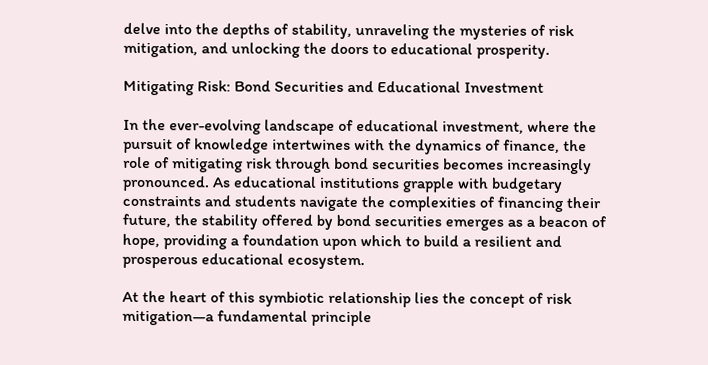delve into the depths of stability, unraveling the mysteries of risk mitigation, and unlocking the doors to educational prosperity.

Mitigating Risk: Bond Securities and Educational Investment

In the ever-evolving landscape of educational investment, where the pursuit of knowledge intertwines with the dynamics of finance, the role of mitigating risk through bond securities becomes increasingly pronounced. As educational institutions grapple with budgetary constraints and students navigate the complexities of financing their future, the stability offered by bond securities emerges as a beacon of hope, providing a foundation upon which to build a resilient and prosperous educational ecosystem.

At the heart of this symbiotic relationship lies the concept of risk mitigation—a fundamental principle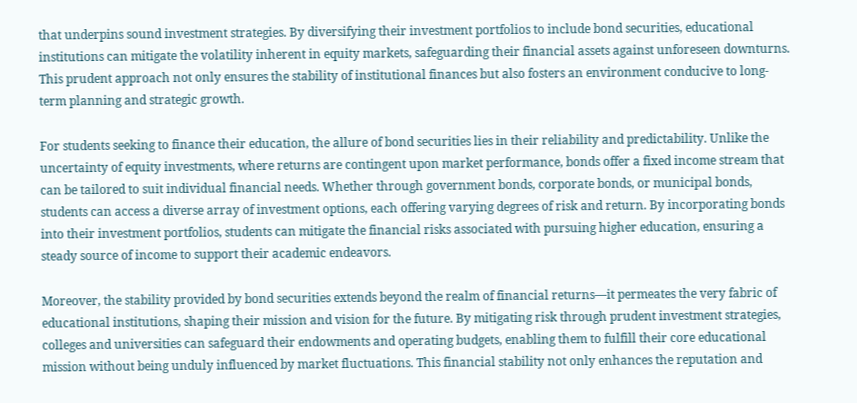that underpins sound investment strategies. By diversifying their investment portfolios to include bond securities, educational institutions can mitigate the volatility inherent in equity markets, safeguarding their financial assets against unforeseen downturns. This prudent approach not only ensures the stability of institutional finances but also fosters an environment conducive to long-term planning and strategic growth.

For students seeking to finance their education, the allure of bond securities lies in their reliability and predictability. Unlike the uncertainty of equity investments, where returns are contingent upon market performance, bonds offer a fixed income stream that can be tailored to suit individual financial needs. Whether through government bonds, corporate bonds, or municipal bonds, students can access a diverse array of investment options, each offering varying degrees of risk and return. By incorporating bonds into their investment portfolios, students can mitigate the financial risks associated with pursuing higher education, ensuring a steady source of income to support their academic endeavors.

Moreover, the stability provided by bond securities extends beyond the realm of financial returns—it permeates the very fabric of educational institutions, shaping their mission and vision for the future. By mitigating risk through prudent investment strategies, colleges and universities can safeguard their endowments and operating budgets, enabling them to fulfill their core educational mission without being unduly influenced by market fluctuations. This financial stability not only enhances the reputation and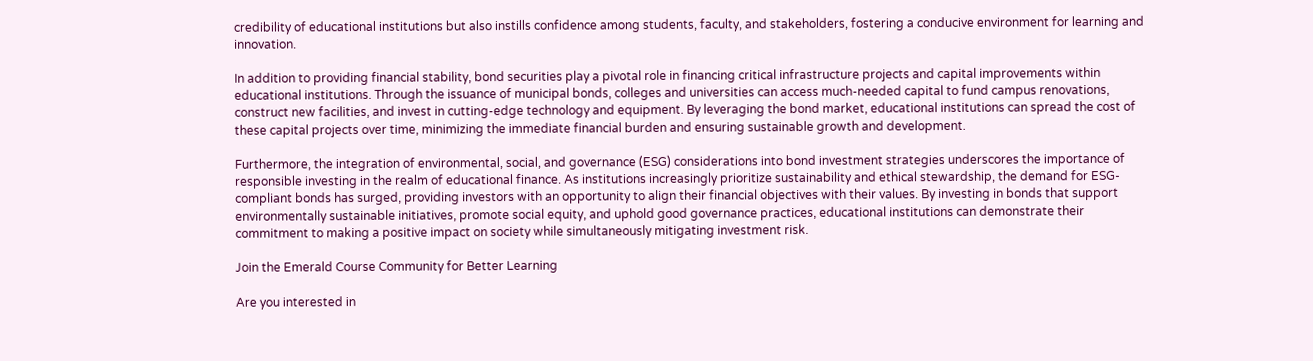credibility of educational institutions but also instills confidence among students, faculty, and stakeholders, fostering a conducive environment for learning and innovation.

In addition to providing financial stability, bond securities play a pivotal role in financing critical infrastructure projects and capital improvements within educational institutions. Through the issuance of municipal bonds, colleges and universities can access much-needed capital to fund campus renovations, construct new facilities, and invest in cutting-edge technology and equipment. By leveraging the bond market, educational institutions can spread the cost of these capital projects over time, minimizing the immediate financial burden and ensuring sustainable growth and development.

Furthermore, the integration of environmental, social, and governance (ESG) considerations into bond investment strategies underscores the importance of responsible investing in the realm of educational finance. As institutions increasingly prioritize sustainability and ethical stewardship, the demand for ESG-compliant bonds has surged, providing investors with an opportunity to align their financial objectives with their values. By investing in bonds that support environmentally sustainable initiatives, promote social equity, and uphold good governance practices, educational institutions can demonstrate their commitment to making a positive impact on society while simultaneously mitigating investment risk.

Join the Emerald Course Community for Better Learning

Are you interested in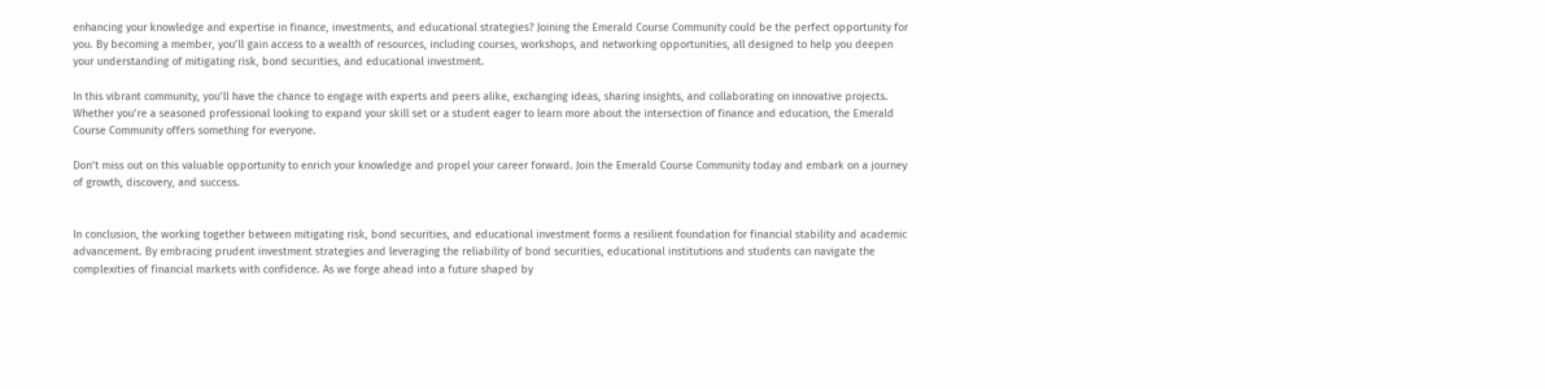enhancing your knowledge and expertise in finance, investments, and educational strategies? Joining the Emerald Course Community could be the perfect opportunity for you. By becoming a member, you’ll gain access to a wealth of resources, including courses, workshops, and networking opportunities, all designed to help you deepen your understanding of mitigating risk, bond securities, and educational investment.

In this vibrant community, you’ll have the chance to engage with experts and peers alike, exchanging ideas, sharing insights, and collaborating on innovative projects. Whether you’re a seasoned professional looking to expand your skill set or a student eager to learn more about the intersection of finance and education, the Emerald Course Community offers something for everyone.

Don’t miss out on this valuable opportunity to enrich your knowledge and propel your career forward. Join the Emerald Course Community today and embark on a journey of growth, discovery, and success.


In conclusion, the working together between mitigating risk, bond securities, and educational investment forms a resilient foundation for financial stability and academic advancement. By embracing prudent investment strategies and leveraging the reliability of bond securities, educational institutions and students can navigate the complexities of financial markets with confidence. As we forge ahead into a future shaped by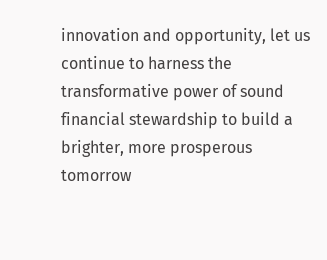innovation and opportunity, let us continue to harness the transformative power of sound financial stewardship to build a brighter, more prosperous tomorrow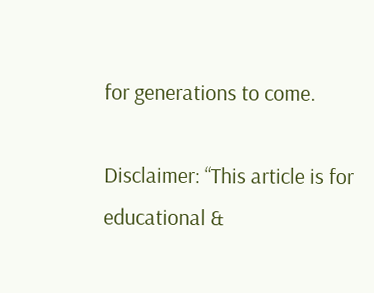for generations to come.

Disclaimer: “This article is for educational &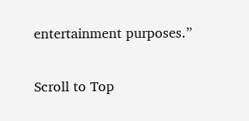entertainment purposes.”

Scroll to Top